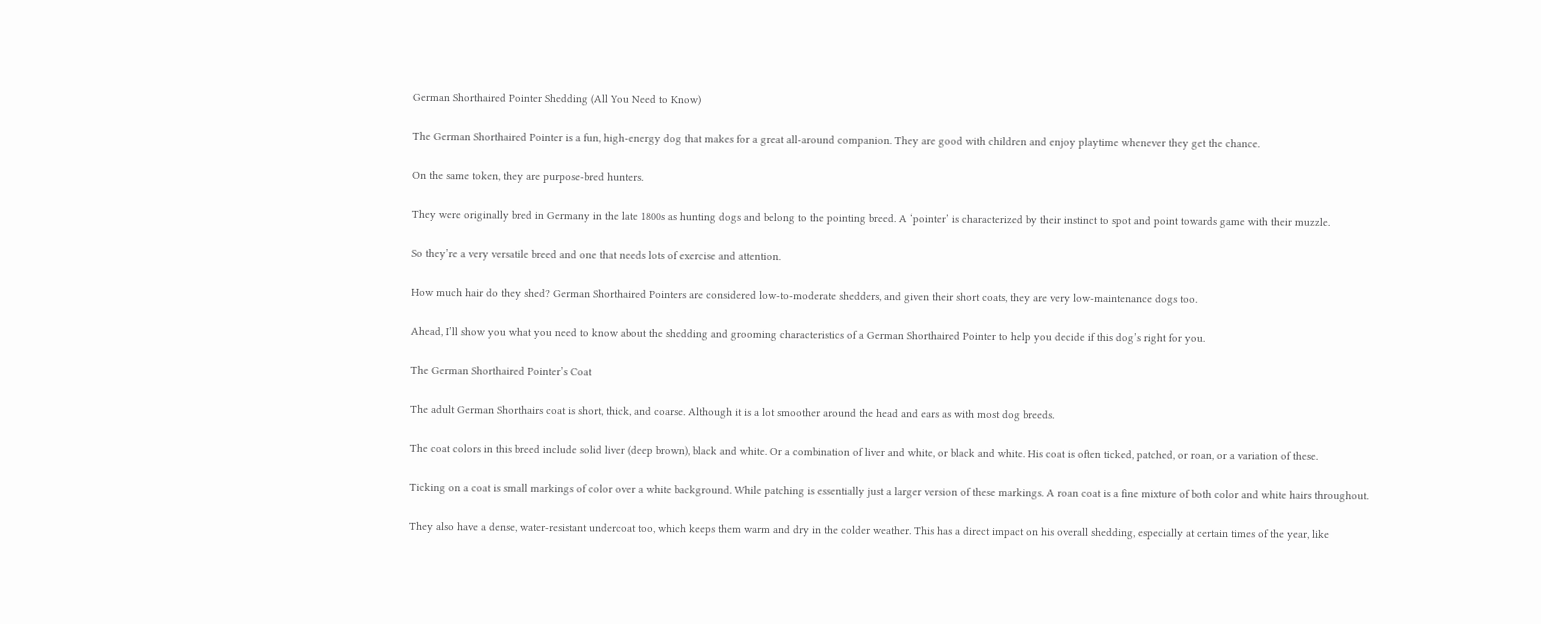German Shorthaired Pointer Shedding (All You Need to Know)

The German Shorthaired Pointer is a fun, high-energy dog that makes for a great all-around companion. They are good with children and enjoy playtime whenever they get the chance.

On the same token, they are purpose-bred hunters.

They were originally bred in Germany in the late 1800s as hunting dogs and belong to the pointing breed. A ‘pointer’ is characterized by their instinct to spot and point towards game with their muzzle.

So they’re a very versatile breed and one that needs lots of exercise and attention.

How much hair do they shed? German Shorthaired Pointers are considered low-to-moderate shedders, and given their short coats, they are very low-maintenance dogs too.

Ahead, I’ll show you what you need to know about the shedding and grooming characteristics of a German Shorthaired Pointer to help you decide if this dog’s right for you.

The German Shorthaired Pointer’s Coat

The adult German Shorthairs coat is short, thick, and coarse. Although it is a lot smoother around the head and ears as with most dog breeds.

The coat colors in this breed include solid liver (deep brown), black and white. Or a combination of liver and white, or black and white. His coat is often ticked, patched, or roan, or a variation of these.

Ticking on a coat is small markings of color over a white background. While patching is essentially just a larger version of these markings. A roan coat is a fine mixture of both color and white hairs throughout.

They also have a dense, water-resistant undercoat too, which keeps them warm and dry in the colder weather. This has a direct impact on his overall shedding, especially at certain times of the year, like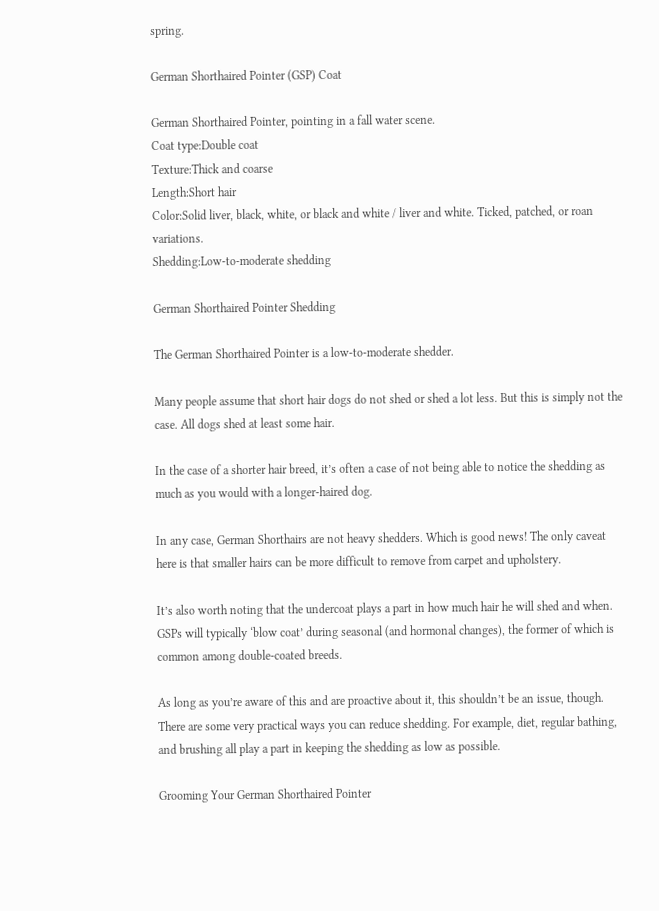spring.

German Shorthaired Pointer (GSP) Coat

German Shorthaired Pointer, pointing in a fall water scene.
Coat type:Double coat
Texture:Thick and coarse
Length:Short hair
Color:Solid liver, black, white, or black and white / liver and white. Ticked, patched, or roan variations.
Shedding:Low-to-moderate shedding

German Shorthaired Pointer Shedding

The German Shorthaired Pointer is a low-to-moderate shedder.

Many people assume that short hair dogs do not shed or shed a lot less. But this is simply not the case. All dogs shed at least some hair.

In the case of a shorter hair breed, it’s often a case of not being able to notice the shedding as much as you would with a longer-haired dog.

In any case, German Shorthairs are not heavy shedders. Which is good news! The only caveat here is that smaller hairs can be more difficult to remove from carpet and upholstery.

It’s also worth noting that the undercoat plays a part in how much hair he will shed and when. GSPs will typically ‘blow coat’ during seasonal (and hormonal changes), the former of which is common among double-coated breeds.

As long as you’re aware of this and are proactive about it, this shouldn’t be an issue, though. There are some very practical ways you can reduce shedding. For example, diet, regular bathing, and brushing all play a part in keeping the shedding as low as possible.

Grooming Your German Shorthaired Pointer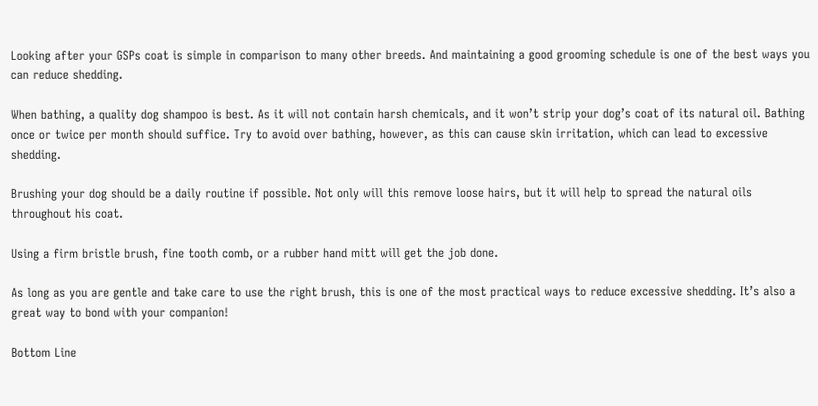Looking after your GSPs coat is simple in comparison to many other breeds. And maintaining a good grooming schedule is one of the best ways you can reduce shedding.

When bathing, a quality dog shampoo is best. As it will not contain harsh chemicals, and it won’t strip your dog’s coat of its natural oil. Bathing once or twice per month should suffice. Try to avoid over bathing, however, as this can cause skin irritation, which can lead to excessive shedding.

Brushing your dog should be a daily routine if possible. Not only will this remove loose hairs, but it will help to spread the natural oils throughout his coat.

Using a firm bristle brush, fine tooth comb, or a rubber hand mitt will get the job done.

As long as you are gentle and take care to use the right brush, this is one of the most practical ways to reduce excessive shedding. It’s also a great way to bond with your companion!

Bottom Line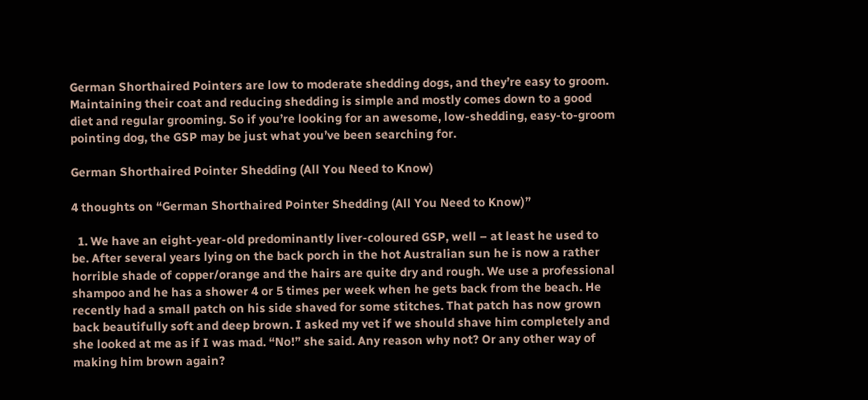German Shorthaired Pointers are low to moderate shedding dogs, and they’re easy to groom. Maintaining their coat and reducing shedding is simple and mostly comes down to a good diet and regular grooming. So if you’re looking for an awesome, low-shedding, easy-to-groom pointing dog, the GSP may be just what you’ve been searching for.

German Shorthaired Pointer Shedding (All You Need to Know)

4 thoughts on “German Shorthaired Pointer Shedding (All You Need to Know)”

  1. We have an eight-year-old predominantly liver-coloured GSP, well – at least he used to be. After several years lying on the back porch in the hot Australian sun he is now a rather horrible shade of copper/orange and the hairs are quite dry and rough. We use a professional shampoo and he has a shower 4 or 5 times per week when he gets back from the beach. He recently had a small patch on his side shaved for some stitches. That patch has now grown back beautifully soft and deep brown. I asked my vet if we should shave him completely and she looked at me as if I was mad. “No!” she said. Any reason why not? Or any other way of making him brown again?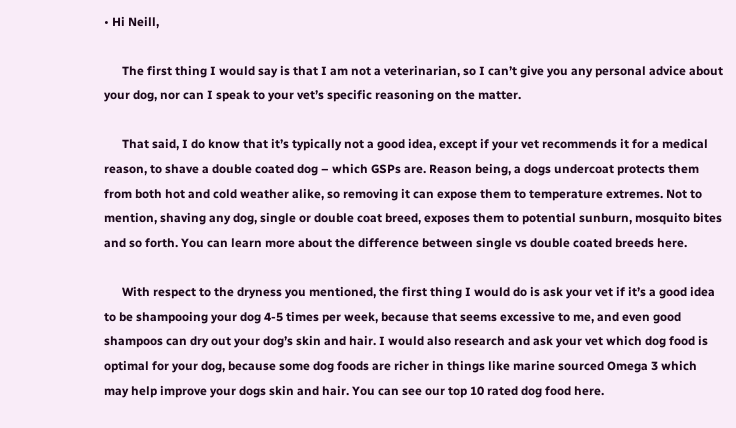• Hi Neill,

      The first thing I would say is that I am not a veterinarian, so I can’t give you any personal advice about your dog, nor can I speak to your vet’s specific reasoning on the matter.

      That said, I do know that it’s typically not a good idea, except if your vet recommends it for a medical reason, to shave a double coated dog – which GSPs are. Reason being, a dogs undercoat protects them from both hot and cold weather alike, so removing it can expose them to temperature extremes. Not to mention, shaving any dog, single or double coat breed, exposes them to potential sunburn, mosquito bites and so forth. You can learn more about the difference between single vs double coated breeds here.

      With respect to the dryness you mentioned, the first thing I would do is ask your vet if it’s a good idea to be shampooing your dog 4-5 times per week, because that seems excessive to me, and even good shampoos can dry out your dog’s skin and hair. I would also research and ask your vet which dog food is optimal for your dog, because some dog foods are richer in things like marine sourced Omega 3 which may help improve your dogs skin and hair. You can see our top 10 rated dog food here.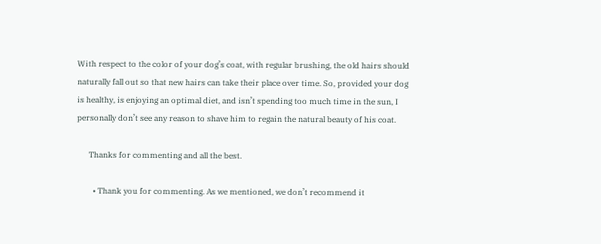With respect to the color of your dog’s coat, with regular brushing, the old hairs should naturally fall out so that new hairs can take their place over time. So, provided your dog is healthy, is enjoying an optimal diet, and isn’t spending too much time in the sun, I personally don’t see any reason to shave him to regain the natural beauty of his coat.

      Thanks for commenting and all the best.

        • Thank you for commenting. As we mentioned, we don’t recommend it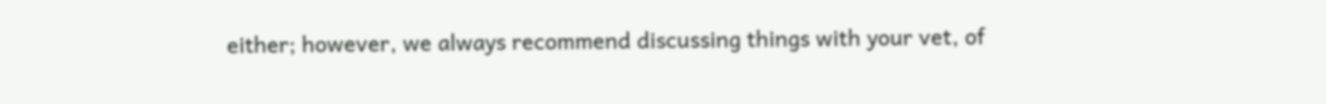either; however, we always recommend discussing things with your vet, of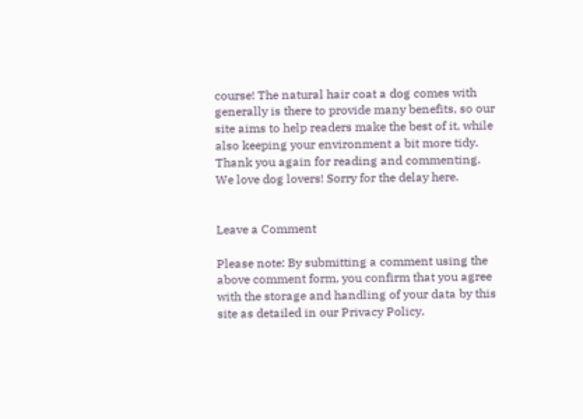course! The natural hair coat a dog comes with generally is there to provide many benefits, so our site aims to help readers make the best of it, while also keeping your environment a bit more tidy. Thank you again for reading and commenting. We love dog lovers! Sorry for the delay here.


Leave a Comment

Please note: By submitting a comment using the above comment form, you confirm that you agree with the storage and handling of your data by this site as detailed in our Privacy Policy.